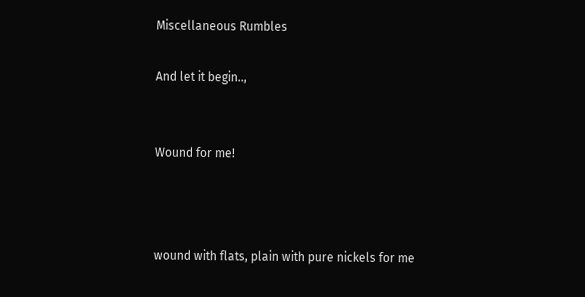Miscellaneous Rumbles

And let it begin..,


Wound for me!



wound with flats, plain with pure nickels for me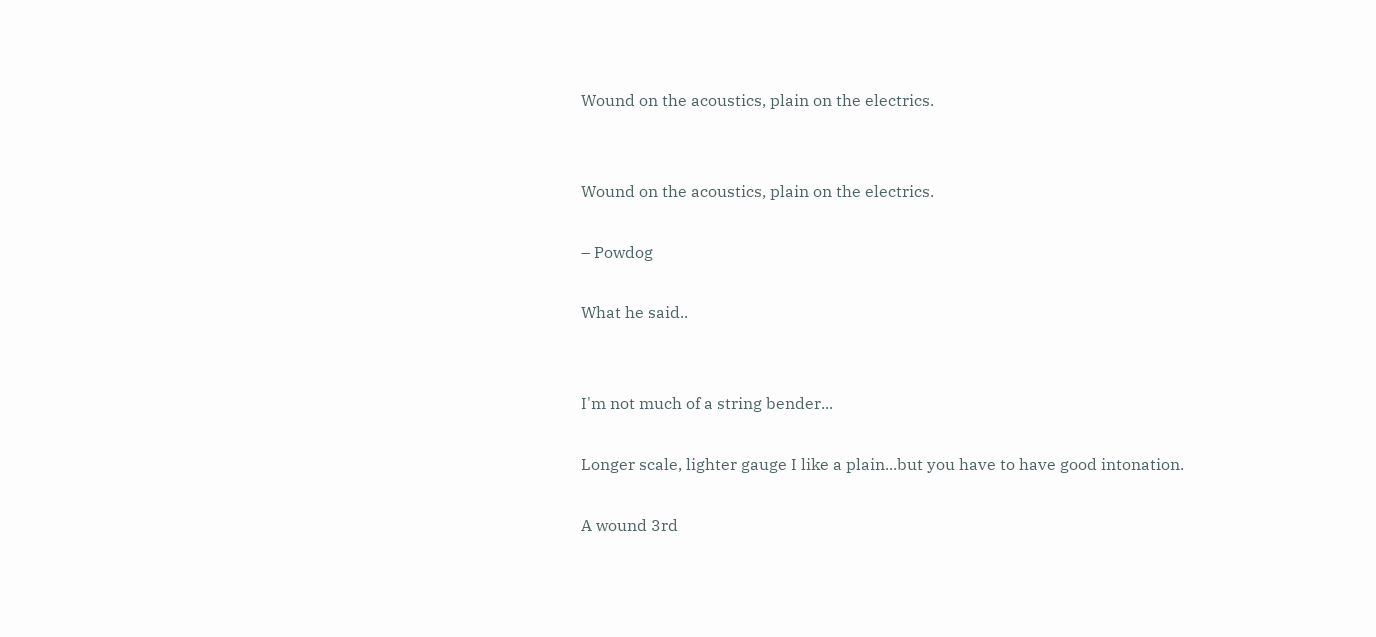Wound on the acoustics, plain on the electrics.


Wound on the acoustics, plain on the electrics.

– Powdog

What he said..


I'm not much of a string bender...

Longer scale, lighter gauge I like a plain...but you have to have good intonation.

A wound 3rd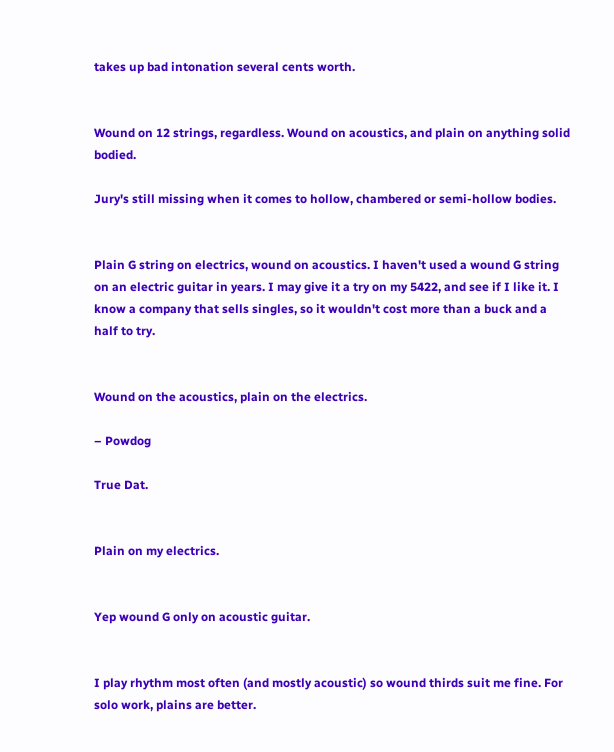takes up bad intonation several cents worth.


Wound on 12 strings, regardless. Wound on acoustics, and plain on anything solid bodied.

Jury's still missing when it comes to hollow, chambered or semi-hollow bodies.


Plain G string on electrics, wound on acoustics. I haven't used a wound G string on an electric guitar in years. I may give it a try on my 5422, and see if I like it. I know a company that sells singles, so it wouldn't cost more than a buck and a half to try.


Wound on the acoustics, plain on the electrics.

– Powdog

True Dat.


Plain on my electrics.


Yep wound G only on acoustic guitar.


I play rhythm most often (and mostly acoustic) so wound thirds suit me fine. For solo work, plains are better.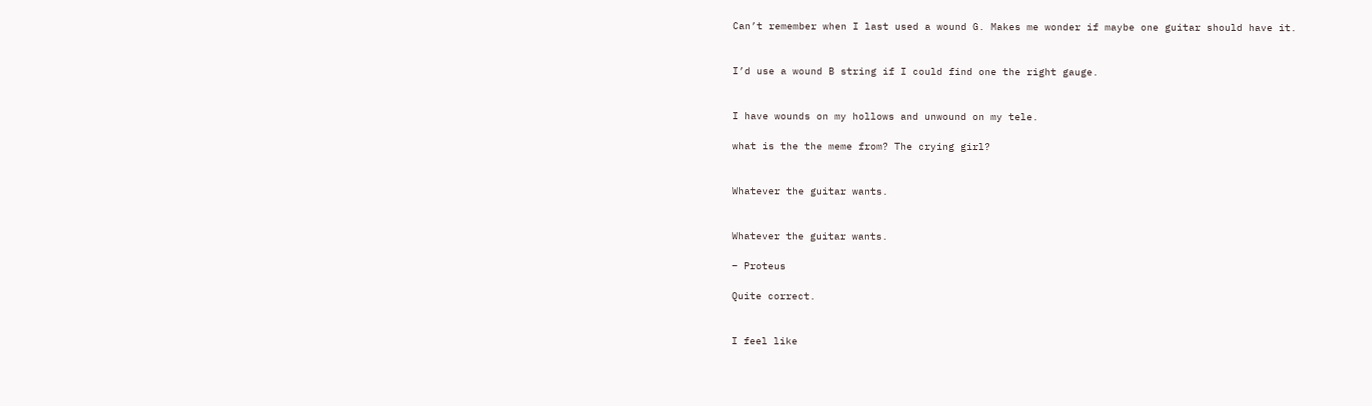Can’t remember when I last used a wound G. Makes me wonder if maybe one guitar should have it.


I’d use a wound B string if I could find one the right gauge.


I have wounds on my hollows and unwound on my tele.

what is the the meme from? The crying girl?


Whatever the guitar wants.


Whatever the guitar wants.

– Proteus

Quite correct.


I feel like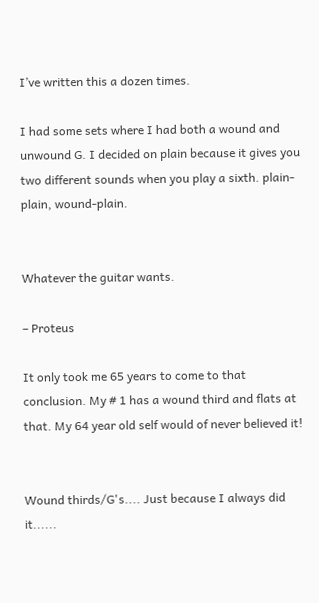I’ve written this a dozen times.

I had some sets where I had both a wound and unwound G. I decided on plain because it gives you two different sounds when you play a sixth. plain-plain, wound-plain.


Whatever the guitar wants.

– Proteus

It only took me 65 years to come to that conclusion. My # 1 has a wound third and flats at that. My 64 year old self would of never believed it!


Wound thirds/G's.... Just because I always did it......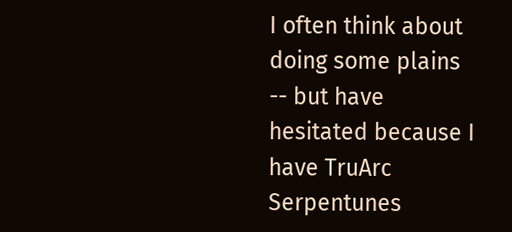I often think about doing some plains -- but have hesitated because I have TruArc Serpentunes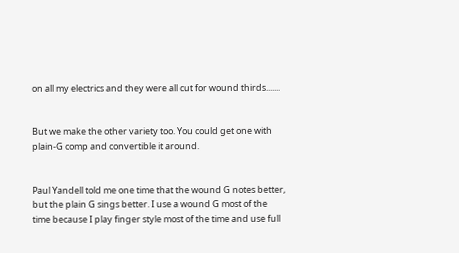on all my electrics and they were all cut for wound thirds.......


But we make the other variety too. You could get one with plain-G comp and convertible it around.


Paul Yandell told me one time that the wound G notes better, but the plain G sings better. I use a wound G most of the time because I play finger style most of the time and use full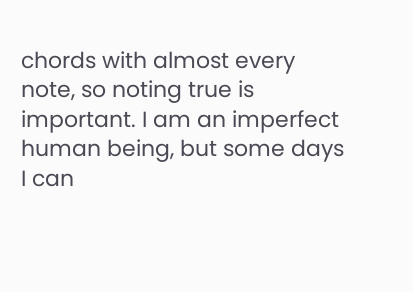chords with almost every note, so noting true is important. I am an imperfect human being, but some days I can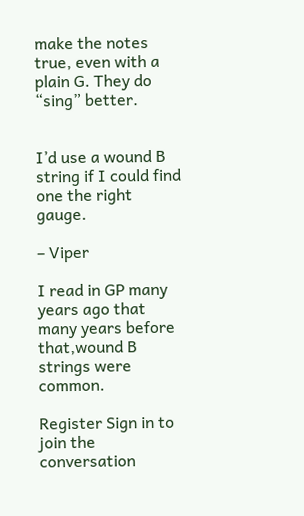make the notes true, even with a plain G. They do “sing” better.


I’d use a wound B string if I could find one the right gauge.

– Viper

I read in GP many years ago that many years before that,wound B strings were common.

Register Sign in to join the conversation